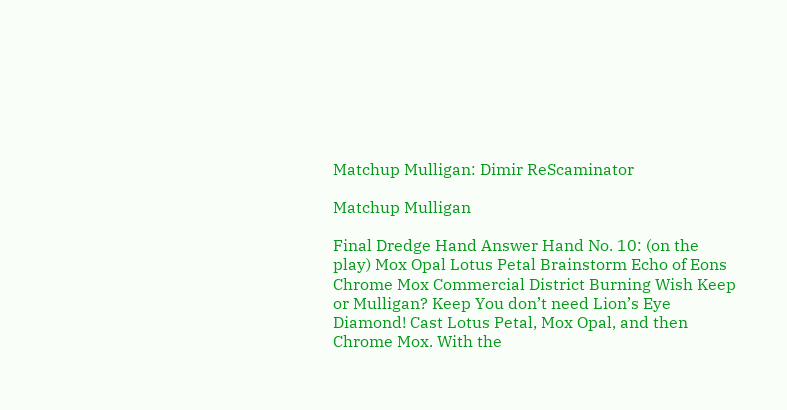Matchup Mulligan: Dimir ReScaminator

Matchup Mulligan

Final Dredge Hand Answer Hand No. 10: (on the play) Mox Opal Lotus Petal Brainstorm Echo of Eons Chrome Mox Commercial District Burning Wish Keep or Mulligan? Keep You don’t need Lion’s Eye Diamond! Cast Lotus Petal, Mox Opal, and then Chrome Mox. With the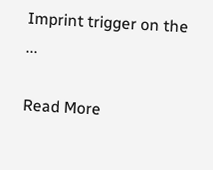Imprint trigger on the ...

Read More